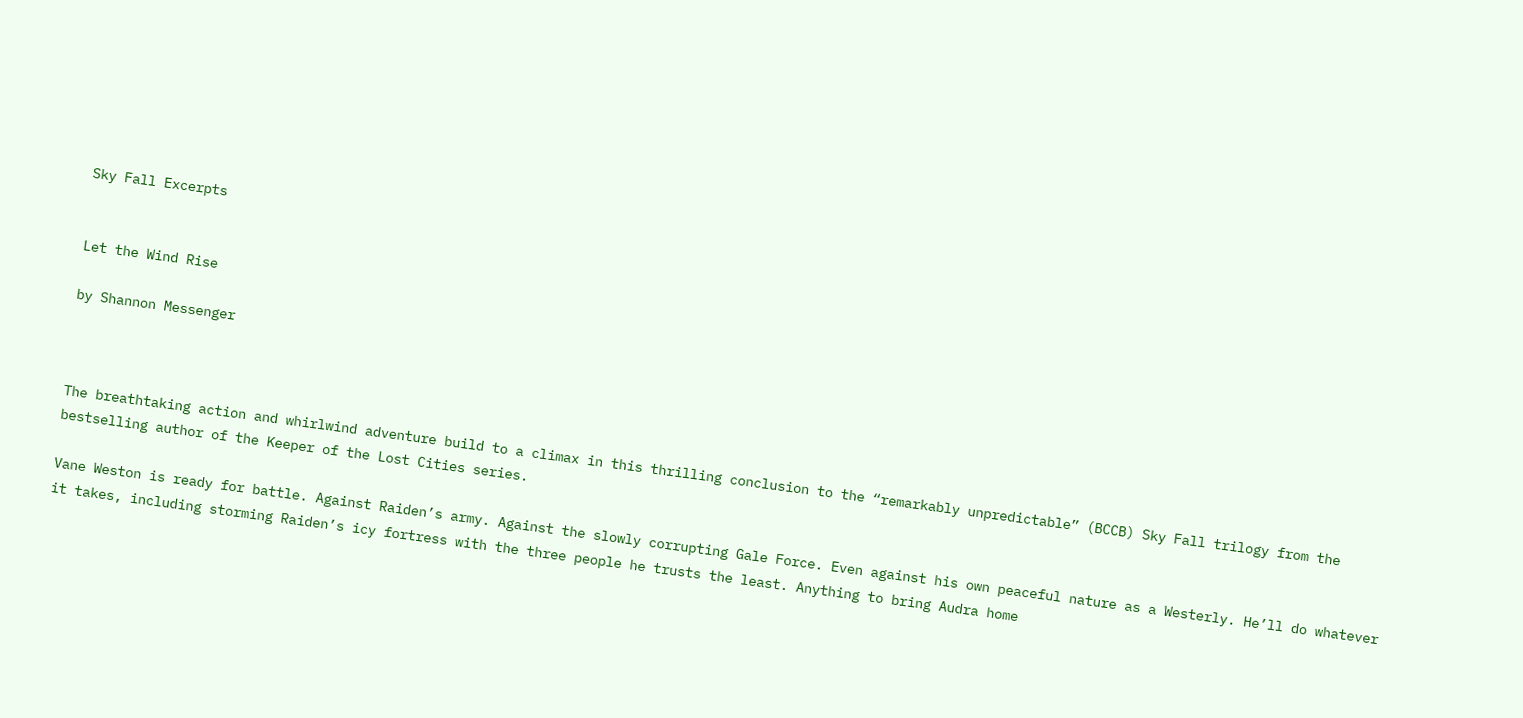Sky Fall Excerpts


Let the Wind Rise

by Shannon Messenger



The breathtaking action and whirlwind adventure build to a climax in this thrilling conclusion to the “remarkably unpredictable” (BCCB) Sky Fall trilogy from the bestselling author of the Keeper of the Lost Cities series.

Vane Weston is ready for battle. Against Raiden’s army. Against the slowly corrupting Gale Force. Even against his own peaceful nature as a Westerly. He’ll do whatever it takes, including storming Raiden’s icy fortress with the three people he trusts the least. Anything to bring Audra home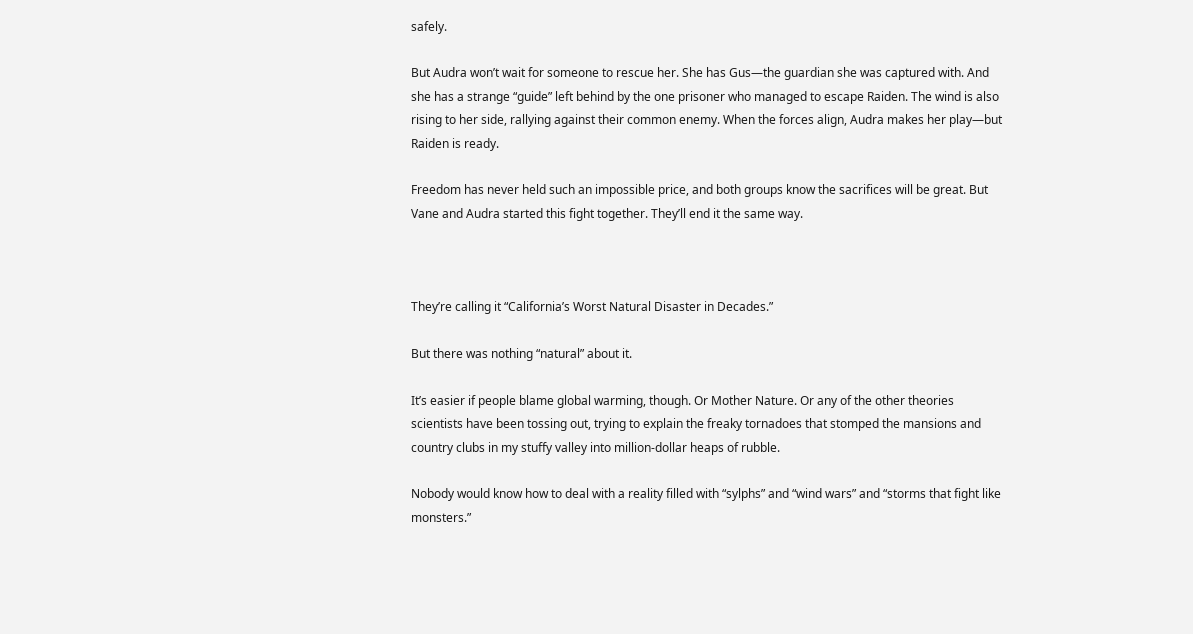safely.

But Audra won’t wait for someone to rescue her. She has Gus—the guardian she was captured with. And she has a strange “guide” left behind by the one prisoner who managed to escape Raiden. The wind is also rising to her side, rallying against their common enemy. When the forces align, Audra makes her play—but Raiden is ready.

Freedom has never held such an impossible price, and both groups know the sacrifices will be great. But Vane and Audra started this fight together. They’ll end it the same way.



They’re calling it “California’s Worst Natural Disaster in Decades.”

But there was nothing “natural” about it.

It’s easier if people blame global warming, though. Or Mother Nature. Or any of the other theories scientists have been tossing out, trying to explain the freaky tornadoes that stomped the mansions and country clubs in my stuffy valley into million-dollar heaps of rubble.

Nobody would know how to deal with a reality filled with “sylphs” and “wind wars” and “storms that fight like monsters.”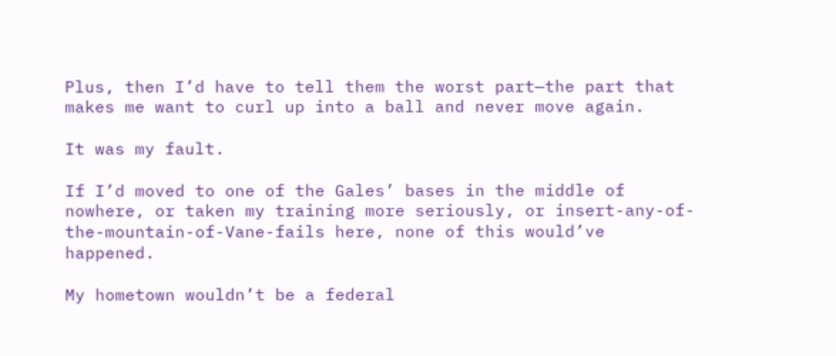Plus, then I’d have to tell them the worst part—the part that makes me want to curl up into a ball and never move again.

It was my fault.

If I’d moved to one of the Gales’ bases in the middle of nowhere, or taken my training more seriously, or insert-any-of-the-mountain-of-Vane-fails here, none of this would’ve happened.

My hometown wouldn’t be a federal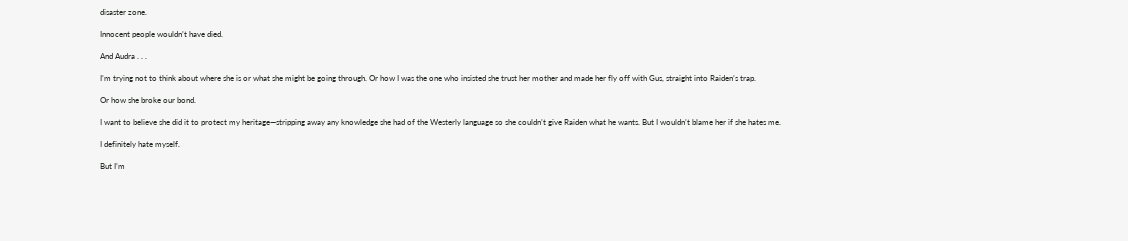disaster zone.

Innocent people wouldn’t have died.

And Audra . . .

I’m trying not to think about where she is or what she might be going through. Or how I was the one who insisted she trust her mother and made her fly off with Gus, straight into Raiden’s trap.

Or how she broke our bond.

I want to believe she did it to protect my heritage—stripping away any knowledge she had of the Westerly language so she couldn’t give Raiden what he wants. But I wouldn’t blame her if she hates me.

I definitely hate myself.

But I’m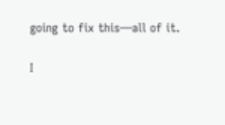going to fix this—all of it.

I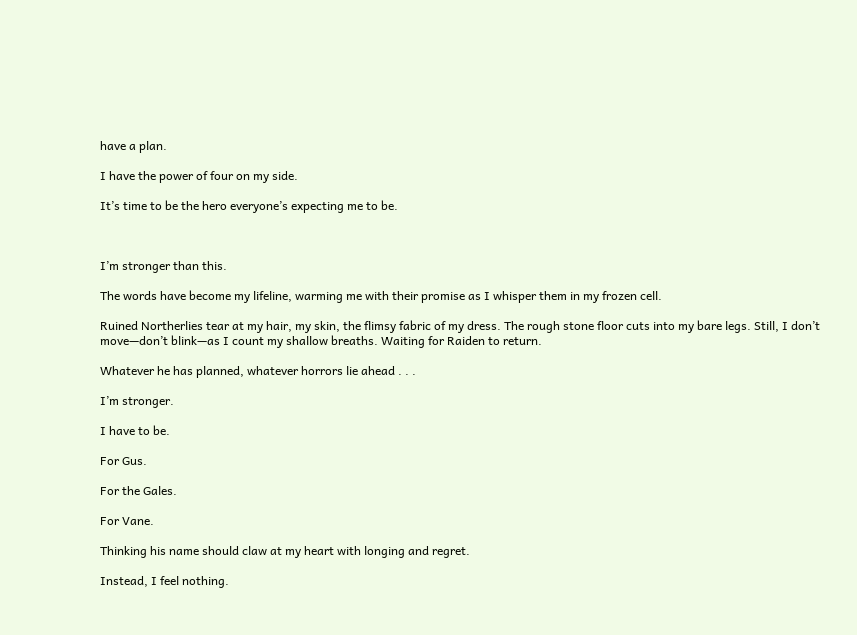have a plan.

I have the power of four on my side.

It’s time to be the hero everyone’s expecting me to be.



I’m stronger than this.

The words have become my lifeline, warming me with their promise as I whisper them in my frozen cell.

Ruined Northerlies tear at my hair, my skin, the flimsy fabric of my dress. The rough stone floor cuts into my bare legs. Still, I don’t move—don’t blink—as I count my shallow breaths. Waiting for Raiden to return.

Whatever he has planned, whatever horrors lie ahead . . .

I’m stronger.

I have to be.

For Gus.

For the Gales.

For Vane.

Thinking his name should claw at my heart with longing and regret.

Instead, I feel nothing.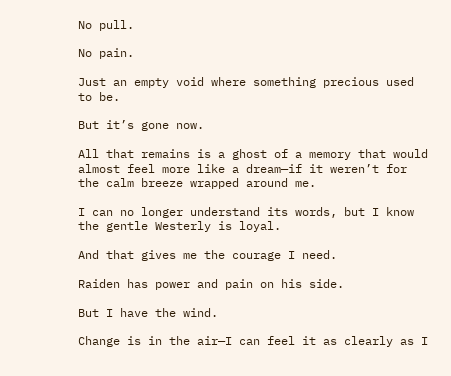No pull.

No pain.

Just an empty void where something precious used to be.

But it’s gone now.

All that remains is a ghost of a memory that would almost feel more like a dream—if it weren’t for the calm breeze wrapped around me.

I can no longer understand its words, but I know the gentle Westerly is loyal.

And that gives me the courage I need.

Raiden has power and pain on his side.

But I have the wind.

Change is in the air—I can feel it as clearly as I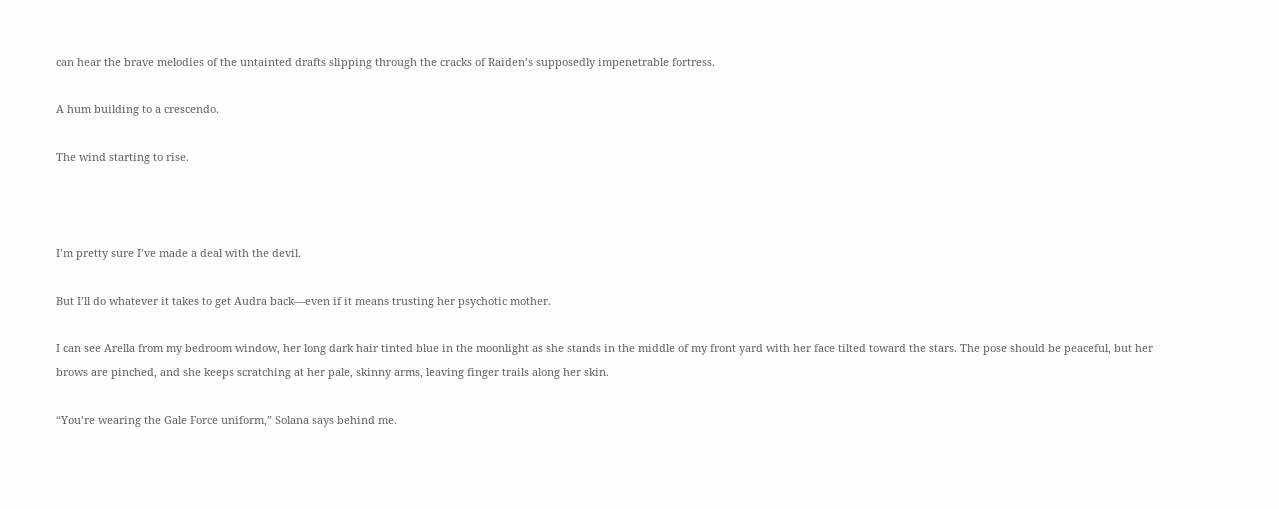can hear the brave melodies of the untainted drafts slipping through the cracks of Raiden’s supposedly impenetrable fortress.

A hum building to a crescendo.

The wind starting to rise.



I’m pretty sure I’ve made a deal with the devil.

But I’ll do whatever it takes to get Audra back—even if it means trusting her psychotic mother.

I can see Arella from my bedroom window, her long dark hair tinted blue in the moonlight as she stands in the middle of my front yard with her face tilted toward the stars. The pose should be peaceful, but her brows are pinched, and she keeps scratching at her pale, skinny arms, leaving finger trails along her skin.

“You’re wearing the Gale Force uniform,” Solana says behind me.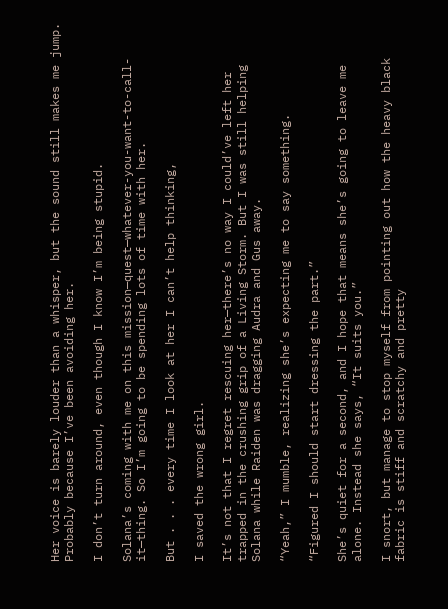Her voice is barely louder than a whisper, but the sound still makes me jump. Probably because I’ve been avoiding her.

I don’t turn around, even though I know I’m being stupid.

Solana’s coming with me on this mission—quest—whatever-you-want-to-call-it—thing. So I’m going to be spending lots of time with her.

But . . . every time I look at her I can’t help thinking,

I saved the wrong girl.

It’s not that I regret rescuing her—there’s no way I could’ve left her trapped in the crushing grip of a Living Storm. But I was still helping Solana while Raiden was dragging Audra and Gus away.

“Yeah,” I mumble, realizing she’s expecting me to say something.

“Figured I should start dressing the part.”

She’s quiet for a second, and I hope that means she’s going to leave me alone. Instead she says, “It suits you.”

I snort, but manage to stop myself from pointing out how the heavy black fabric is stiff and scratchy and pretty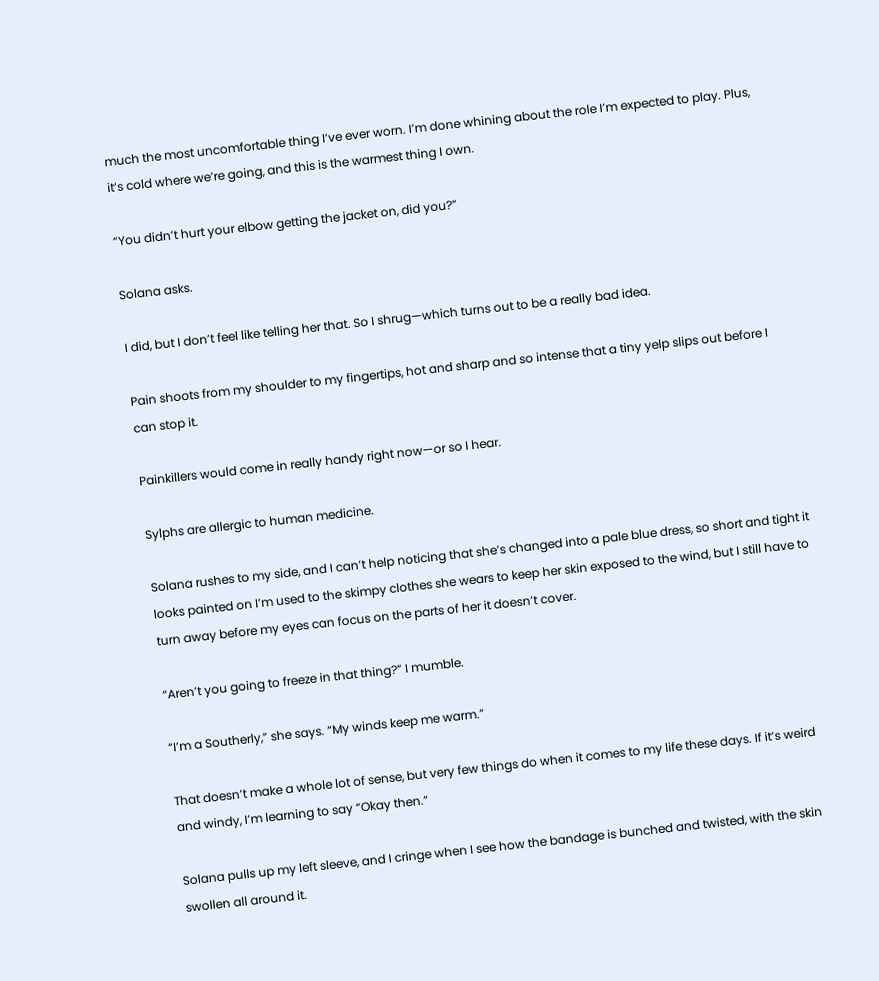much the most uncomfortable thing I’ve ever worn. I’m done whining about the role I’m expected to play. Plus, it’s cold where we’re going, and this is the warmest thing I own.

“You didn’t hurt your elbow getting the jacket on, did you?”

Solana asks.

I did, but I don’t feel like telling her that. So I shrug—which turns out to be a really bad idea.

Pain shoots from my shoulder to my fingertips, hot and sharp and so intense that a tiny yelp slips out before I can stop it.

Painkillers would come in really handy right now—or so I hear.

Sylphs are allergic to human medicine.

Solana rushes to my side, and I can’t help noticing that she’s changed into a pale blue dress, so short and tight it looks painted on I’m used to the skimpy clothes she wears to keep her skin exposed to the wind, but I still have to turn away before my eyes can focus on the parts of her it doesn’t cover.

“Aren’t you going to freeze in that thing?” I mumble.

“I’m a Southerly,” she says. “My winds keep me warm.”

That doesn’t make a whole lot of sense, but very few things do when it comes to my life these days. If it’s weird and windy, I’m learning to say “Okay then.”

Solana pulls up my left sleeve, and I cringe when I see how the bandage is bunched and twisted, with the skin swollen all around it.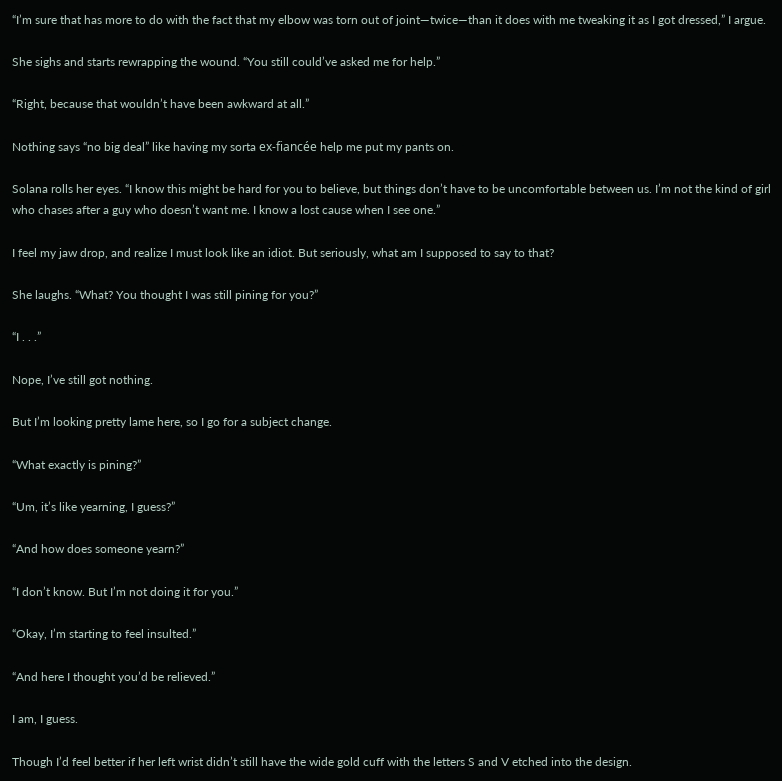“I’m sure that has more to do with the fact that my elbow was torn out of joint—twice—than it does with me tweaking it as I got dressed,” I argue.

She sighs and starts rewrapping the wound. “You still could’ve asked me for help.”

“Right, because that wouldn’t have been awkward at all.”

Nothing says “no big deal” like having my sorta ex-fiancée help me put my pants on.

Solana rolls her eyes. “I know this might be hard for you to believe, but things don’t have to be uncomfortable between us. I’m not the kind of girl who chases after a guy who doesn’t want me. I know a lost cause when I see one.”

I feel my jaw drop, and realize I must look like an idiot. But seriously, what am I supposed to say to that?

She laughs. “What? You thought I was still pining for you?”

“I . . .”

Nope, I’ve still got nothing.

But I’m looking pretty lame here, so I go for a subject change.

“What exactly is pining?”

“Um, it’s like yearning, I guess?”

“And how does someone yearn?”

“I don’t know. But I’m not doing it for you.”

“Okay, I’m starting to feel insulted.”

“And here I thought you’d be relieved.”

I am, I guess.

Though I’d feel better if her left wrist didn’t still have the wide gold cuff with the letters S and V etched into the design.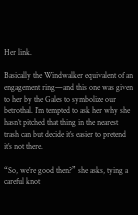Her link.

Basically the Windwalker equivalent of an engagement ring—and this one was given to her by the Gales to symbolize our betrothal. I’m tempted to ask her why she hasn’t pitched that thing in the nearest trash can but decide it’s easier to pretend it’s not there.

“So, we’re good then?” she asks, tying a careful knot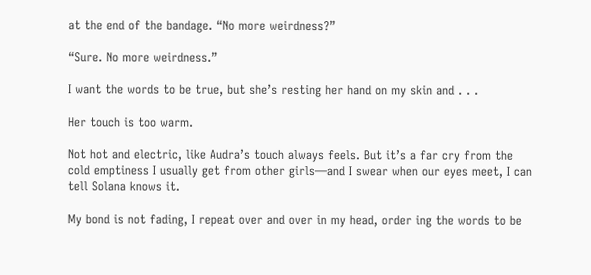at the end of the bandage. “No more weirdness?”

“Sure. No more weirdness.”

I want the words to be true, but she’s resting her hand on my skin and . . .

Her touch is too warm.

Not hot and electric, like Audra’s touch always feels. But it’s a far cry from the cold emptiness I usually get from other girls—and I swear when our eyes meet, I can tell Solana knows it.

My bond is not fading, I repeat over and over in my head, order ing the words to be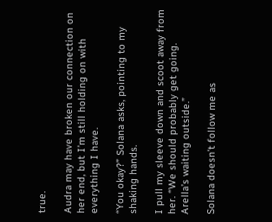true.

Audra may have broken our connection on her end, but I’m still holding on with everything I have.

“You okay?” Solana asks, pointing to my shaking hands.

I pull my sleeve down and scoot away from her. “We should probably get going. Arella’s waiting outside.”

Solana doesn’t follow me as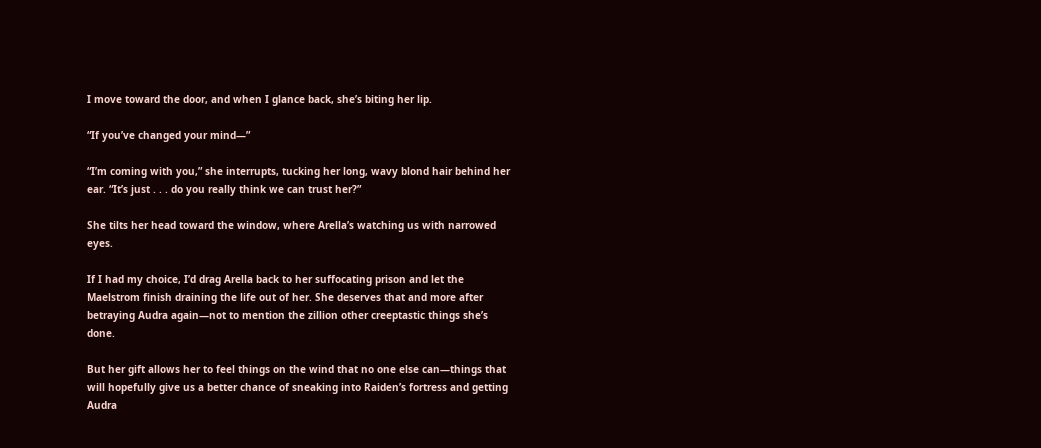I move toward the door, and when I glance back, she’s biting her lip.

“If you’ve changed your mind—”

“I’m coming with you,” she interrupts, tucking her long, wavy blond hair behind her ear. “It’s just . . . do you really think we can trust her?”

She tilts her head toward the window, where Arella’s watching us with narrowed eyes.

If I had my choice, I’d drag Arella back to her suffocating prison and let the Maelstrom finish draining the life out of her. She deserves that and more after betraying Audra again—not to mention the zillion other creeptastic things she’s done.

But her gift allows her to feel things on the wind that no one else can—things that will hopefully give us a better chance of sneaking into Raiden’s fortress and getting Audra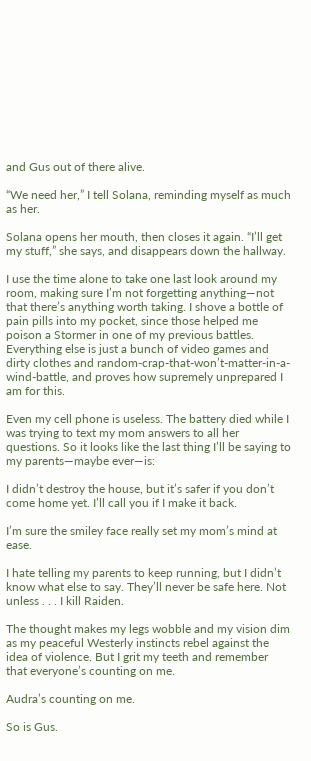and Gus out of there alive.

“We need her,” I tell Solana, reminding myself as much as her.

Solana opens her mouth, then closes it again. “I’ll get my stuff,” she says, and disappears down the hallway.

I use the time alone to take one last look around my room, making sure I’m not forgetting anything—not that there’s anything worth taking. I shove a bottle of pain pills into my pocket, since those helped me poison a Stormer in one of my previous battles. Everything else is just a bunch of video games and dirty clothes and random-crap-that-won’t-matter-in-a-wind-battle, and proves how supremely unprepared I am for this.

Even my cell phone is useless. The battery died while I was trying to text my mom answers to all her questions. So it looks like the last thing I’ll be saying to my parents—maybe ever—is:

I didn’t destroy the house, but it’s safer if you don’t come home yet. I’ll call you if I make it back.

I’m sure the smiley face really set my mom’s mind at ease.

I hate telling my parents to keep running, but I didn’t know what else to say. They’ll never be safe here. Not unless . . . I kill Raiden.

The thought makes my legs wobble and my vision dim as my peaceful Westerly instincts rebel against the idea of violence. But I grit my teeth and remember that everyone’s counting on me.

Audra’s counting on me.

So is Gus.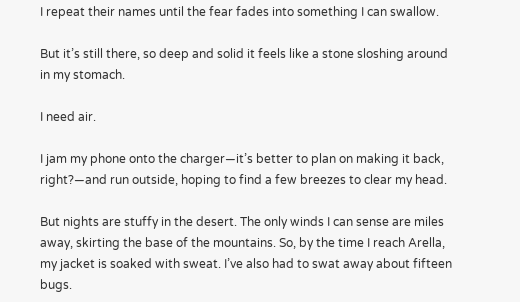I repeat their names until the fear fades into something I can swallow.

But it’s still there, so deep and solid it feels like a stone sloshing around in my stomach.

I need air.

I jam my phone onto the charger—it’s better to plan on making it back, right?—and run outside, hoping to find a few breezes to clear my head.

But nights are stuffy in the desert. The only winds I can sense are miles away, skirting the base of the mountains. So, by the time I reach Arella, my jacket is soaked with sweat. I’ve also had to swat away about fifteen bugs.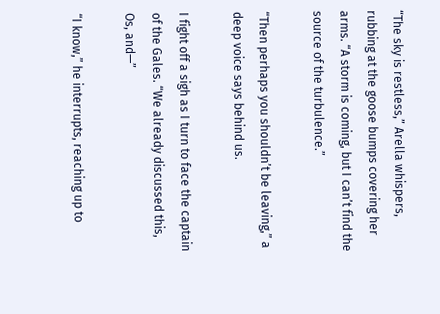“The sky is restless,” Arella whispers, rubbing at the goose bumps covering her arms. “A storm is coming, but I can’t find the source of the turbulence.”

“Then perhaps you shouldn’t be leaving,” a deep voice says behind us.

I fight off a sigh as I turn to face the captain of the Gales. “We already discussed this, Os, and—”

“I know,” he interrupts, reaching up to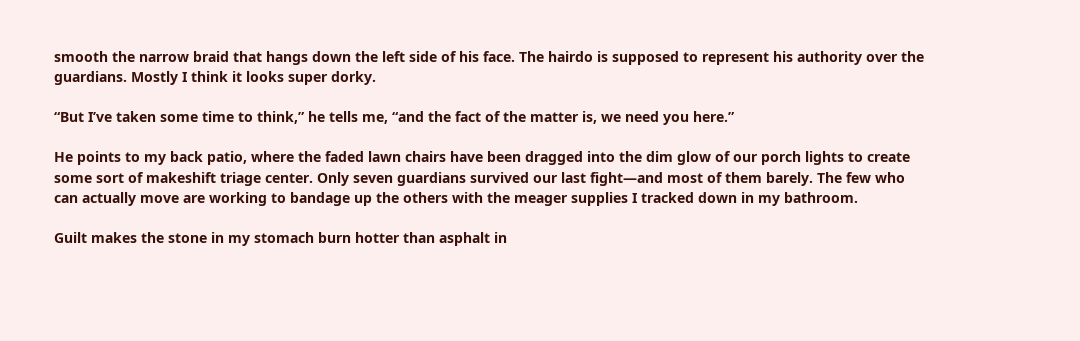smooth the narrow braid that hangs down the left side of his face. The hairdo is supposed to represent his authority over the guardians. Mostly I think it looks super dorky.

“But I’ve taken some time to think,” he tells me, “and the fact of the matter is, we need you here.”

He points to my back patio, where the faded lawn chairs have been dragged into the dim glow of our porch lights to create some sort of makeshift triage center. Only seven guardians survived our last fight—and most of them barely. The few who can actually move are working to bandage up the others with the meager supplies I tracked down in my bathroom.

Guilt makes the stone in my stomach burn hotter than asphalt in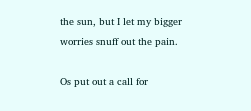the sun, but I let my bigger worries snuff out the pain.

Os put out a call for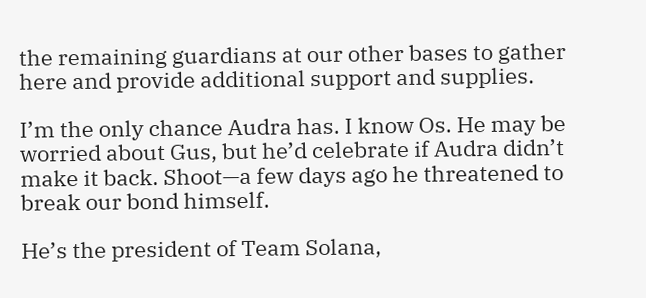the remaining guardians at our other bases to gather here and provide additional support and supplies.

I’m the only chance Audra has. I know Os. He may be worried about Gus, but he’d celebrate if Audra didn’t make it back. Shoot—a few days ago he threatened to break our bond himself.

He’s the president of Team Solana,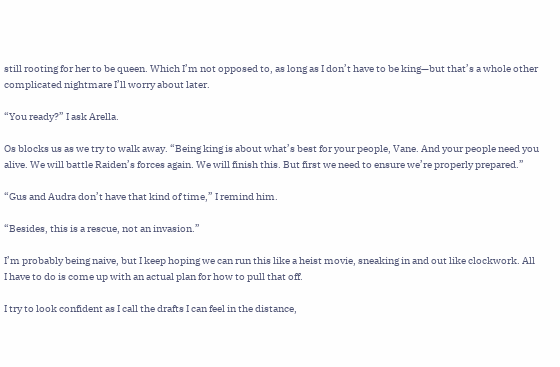still rooting for her to be queen. Which I’m not opposed to, as long as I don’t have to be king—but that’s a whole other complicated nightmare I’ll worry about later.

“You ready?” I ask Arella.

Os blocks us as we try to walk away. “Being king is about what’s best for your people, Vane. And your people need you alive. We will battle Raiden’s forces again. We will finish this. But first we need to ensure we’re properly prepared.”

“Gus and Audra don’t have that kind of time,” I remind him.

“Besides, this is a rescue, not an invasion.”

I’m probably being naive, but I keep hoping we can run this like a heist movie, sneaking in and out like clockwork. All I have to do is come up with an actual plan for how to pull that off.

I try to look confident as I call the drafts I can feel in the distance,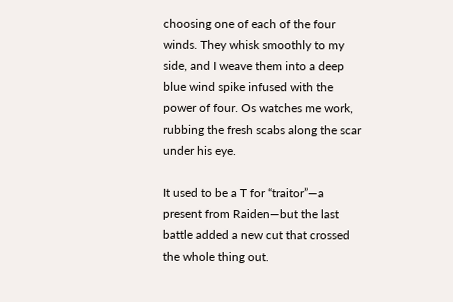choosing one of each of the four winds. They whisk smoothly to my side, and I weave them into a deep blue wind spike infused with the power of four. Os watches me work, rubbing the fresh scabs along the scar under his eye.

It used to be a T for “traitor”—a present from Raiden—but the last battle added a new cut that crossed the whole thing out.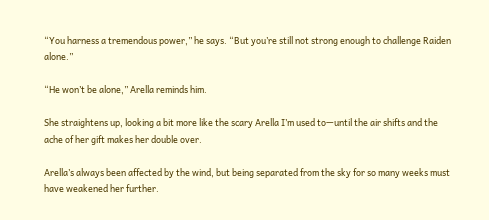“You harness a tremendous power,” he says. “But you’re still not strong enough to challenge Raiden alone.”

“He won’t be alone,” Arella reminds him.

She straightens up, looking a bit more like the scary Arella I’m used to—until the air shifts and the ache of her gift makes her double over.

Arella’s always been affected by the wind, but being separated from the sky for so many weeks must have weakened her further.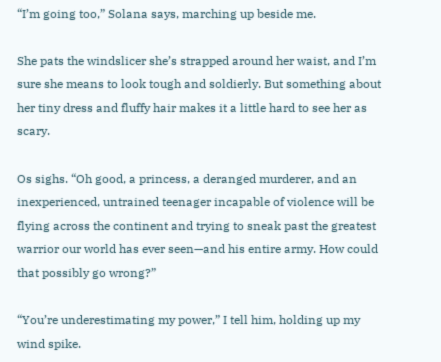“I’m going too,” Solana says, marching up beside me.

She pats the windslicer she’s strapped around her waist, and I’m sure she means to look tough and soldierly. But something about her tiny dress and fluffy hair makes it a little hard to see her as scary.

Os sighs. “Oh good, a princess, a deranged murderer, and an inexperienced, untrained teenager incapable of violence will be flying across the continent and trying to sneak past the greatest warrior our world has ever seen—and his entire army. How could that possibly go wrong?”

“You’re underestimating my power,” I tell him, holding up my wind spike.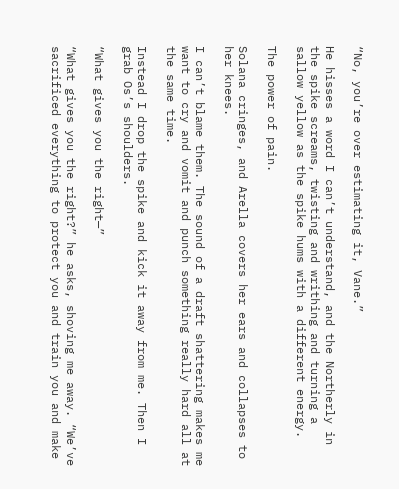“No, you’re over estimating it, Vane.”

He hisses a word I can’t understand, and the Northerly in the spike screams, twisting and writhing and turning a sallow yellow as the spike hums with a different energy.

The power of pain.

Solana cringes, and Arella covers her ears and collapses to her knees.

I can’t blame them. The sound of a draft shattering makes me want to cry and vomit and punch something really hard all at the same time.

Instead I drop the spike and kick it away from me. Then I grab Os’s shoulders.

“What gives you the right—”

“What gives you the right?” he asks, shoving me away. “We’ve sacrificed everything to protect you and train you and make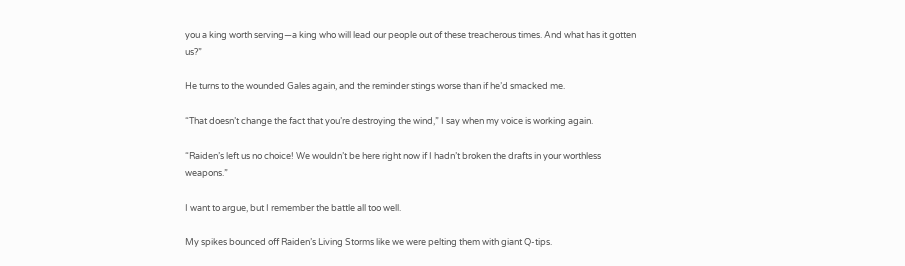you a king worth serving—a king who will lead our people out of these treacherous times. And what has it gotten us?”

He turns to the wounded Gales again, and the reminder stings worse than if he’d smacked me.

“That doesn’t change the fact that you’re destroying the wind,” I say when my voice is working again.

“Raiden’s left us no choice! We wouldn’t be here right now if I hadn’t broken the drafts in your worthless weapons.”

I want to argue, but I remember the battle all too well.

My spikes bounced off Raiden’s Living Storms like we were pelting them with giant Q-tips.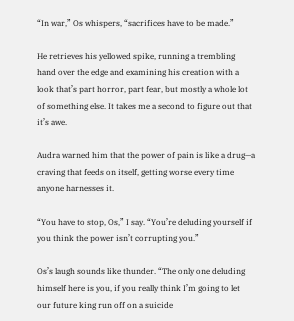“In war,” Os whispers, “sacrifices have to be made.”

He retrieves his yellowed spike, running a trembling hand over the edge and examining his creation with a look that’s part horror, part fear, but mostly a whole lot of something else. It takes me a second to figure out that it’s awe.

Audra warned him that the power of pain is like a drug—a craving that feeds on itself, getting worse every time anyone harnesses it.

“You have to stop, Os,” I say. “You’re deluding yourself if you think the power isn’t corrupting you.”

Os’s laugh sounds like thunder. “The only one deluding himself here is you, if you really think I’m going to let our future king run off on a suicide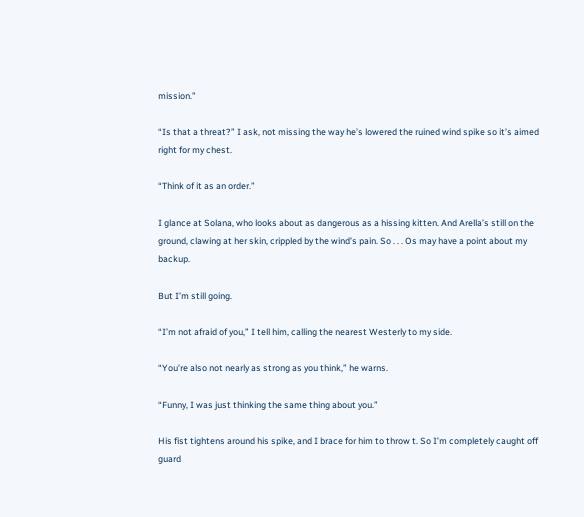mission.”

“Is that a threat?” I ask, not missing the way he’s lowered the ruined wind spike so it’s aimed right for my chest.

“Think of it as an order.”

I glance at Solana, who looks about as dangerous as a hissing kitten. And Arella’s still on the ground, clawing at her skin, crippled by the wind’s pain. So . . . Os may have a point about my backup.

But I’m still going.

“I’m not afraid of you,” I tell him, calling the nearest Westerly to my side.

“You’re also not nearly as strong as you think,” he warns.

“Funny, I was just thinking the same thing about you.”

His fist tightens around his spike, and I brace for him to throw t. So I’m completely caught off guard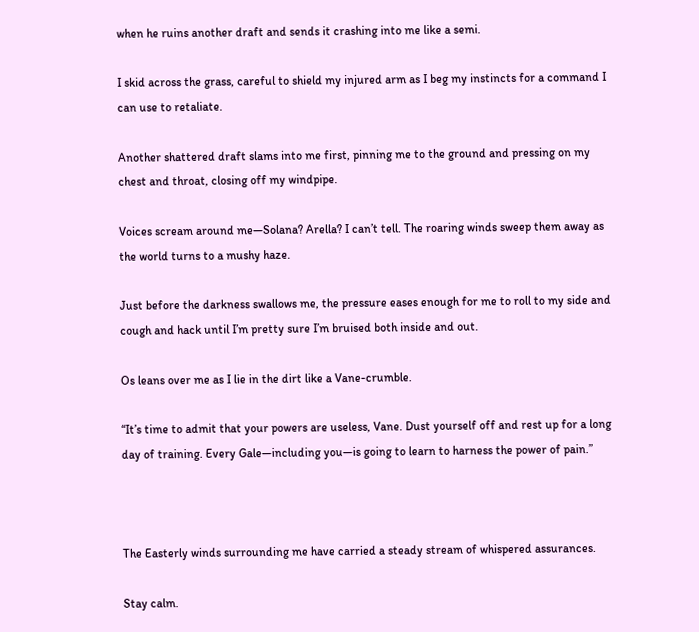when he ruins another draft and sends it crashing into me like a semi.

I skid across the grass, careful to shield my injured arm as I beg my instincts for a command I can use to retaliate.

Another shattered draft slams into me first, pinning me to the ground and pressing on my chest and throat, closing off my windpipe.

Voices scream around me—Solana? Arella? I can’t tell. The roaring winds sweep them away as the world turns to a mushy haze.

Just before the darkness swallows me, the pressure eases enough for me to roll to my side and cough and hack until I’m pretty sure I’m bruised both inside and out.

Os leans over me as I lie in the dirt like a Vane-crumble.

“It’s time to admit that your powers are useless, Vane. Dust yourself off and rest up for a long day of training. Every Gale—including you—is going to learn to harness the power of pain.”



The Easterly winds surrounding me have carried a steady stream of whispered assurances.

Stay calm.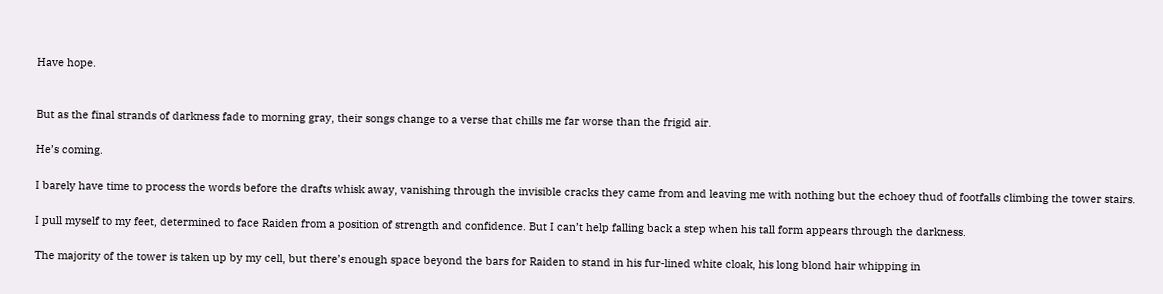Have hope.


But as the final strands of darkness fade to morning gray, their songs change to a verse that chills me far worse than the frigid air.

He’s coming.

I barely have time to process the words before the drafts whisk away, vanishing through the invisible cracks they came from and leaving me with nothing but the echoey thud of footfalls climbing the tower stairs.

I pull myself to my feet, determined to face Raiden from a position of strength and confidence. But I can’t help falling back a step when his tall form appears through the darkness.

The majority of the tower is taken up by my cell, but there’s enough space beyond the bars for Raiden to stand in his fur-lined white cloak, his long blond hair whipping in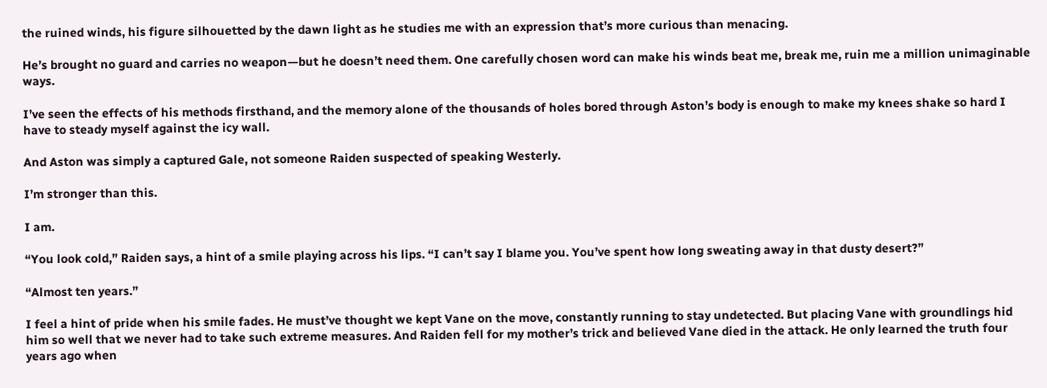the ruined winds, his figure silhouetted by the dawn light as he studies me with an expression that’s more curious than menacing.

He’s brought no guard and carries no weapon—but he doesn’t need them. One carefully chosen word can make his winds beat me, break me, ruin me a million unimaginable ways.

I’ve seen the effects of his methods firsthand, and the memory alone of the thousands of holes bored through Aston’s body is enough to make my knees shake so hard I have to steady myself against the icy wall.

And Aston was simply a captured Gale, not someone Raiden suspected of speaking Westerly.

I’m stronger than this.

I am.

“You look cold,” Raiden says, a hint of a smile playing across his lips. “I can’t say I blame you. You’ve spent how long sweating away in that dusty desert?”

“Almost ten years.”

I feel a hint of pride when his smile fades. He must’ve thought we kept Vane on the move, constantly running to stay undetected. But placing Vane with groundlings hid him so well that we never had to take such extreme measures. And Raiden fell for my mother’s trick and believed Vane died in the attack. He only learned the truth four years ago when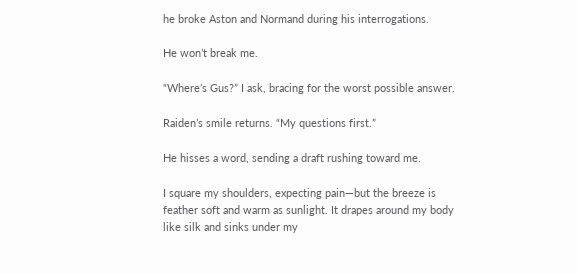he broke Aston and Normand during his interrogations.

He won’t break me.

“Where’s Gus?” I ask, bracing for the worst possible answer.

Raiden’s smile returns. “My questions first.”

He hisses a word, sending a draft rushing toward me.

I square my shoulders, expecting pain—but the breeze is feather soft and warm as sunlight. It drapes around my body like silk and sinks under my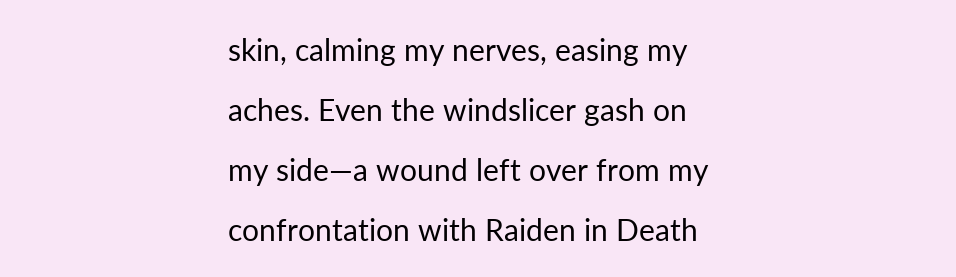skin, calming my nerves, easing my aches. Even the windslicer gash on my side—a wound left over from my confrontation with Raiden in Death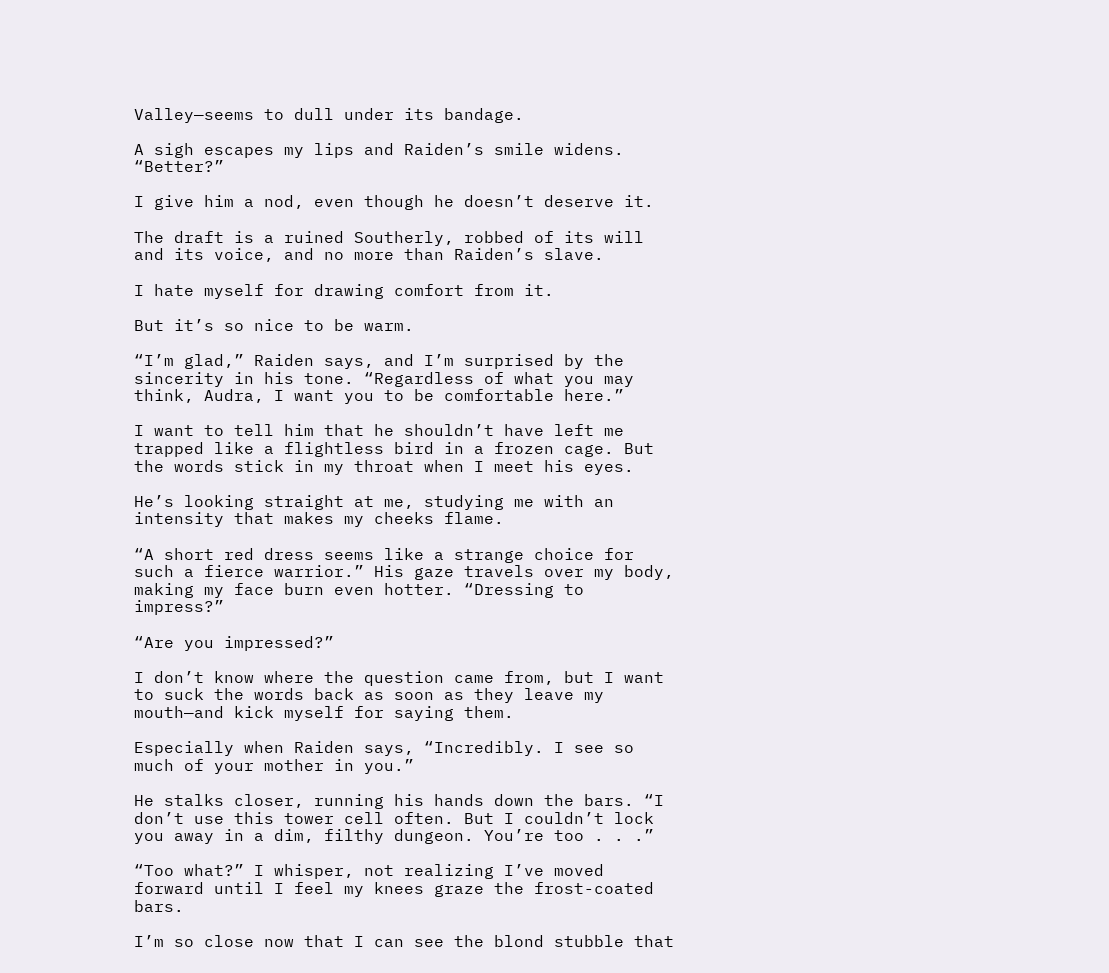Valley—seems to dull under its bandage.

A sigh escapes my lips and Raiden’s smile widens. “Better?”

I give him a nod, even though he doesn’t deserve it.

The draft is a ruined Southerly, robbed of its will and its voice, and no more than Raiden’s slave.

I hate myself for drawing comfort from it.

But it’s so nice to be warm.

“I’m glad,” Raiden says, and I’m surprised by the sincerity in his tone. “Regardless of what you may think, Audra, I want you to be comfortable here.”

I want to tell him that he shouldn’t have left me trapped like a flightless bird in a frozen cage. But the words stick in my throat when I meet his eyes.

He’s looking straight at me, studying me with an intensity that makes my cheeks flame.

“A short red dress seems like a strange choice for such a fierce warrior.” His gaze travels over my body, making my face burn even hotter. “Dressing to impress?”

“Are you impressed?”

I don’t know where the question came from, but I want to suck the words back as soon as they leave my mouth—and kick myself for saying them.

Especially when Raiden says, “Incredibly. I see so much of your mother in you.”

He stalks closer, running his hands down the bars. “I don’t use this tower cell often. But I couldn’t lock you away in a dim, filthy dungeon. You’re too . . .”

“Too what?” I whisper, not realizing I’ve moved forward until I feel my knees graze the frost-coated bars.

I’m so close now that I can see the blond stubble that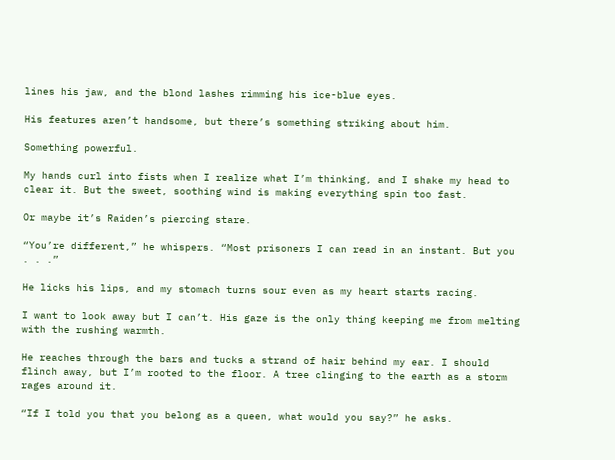lines his jaw, and the blond lashes rimming his ice-blue eyes.

His features aren’t handsome, but there’s something striking about him.

Something powerful.

My hands curl into fists when I realize what I’m thinking, and I shake my head to clear it. But the sweet, soothing wind is making everything spin too fast.

Or maybe it’s Raiden’s piercing stare.

“You’re different,” he whispers. “Most prisoners I can read in an instant. But you . . .”

He licks his lips, and my stomach turns sour even as my heart starts racing.

I want to look away but I can’t. His gaze is the only thing keeping me from melting with the rushing warmth.

He reaches through the bars and tucks a strand of hair behind my ear. I should flinch away, but I’m rooted to the floor. A tree clinging to the earth as a storm rages around it.

“If I told you that you belong as a queen, what would you say?” he asks.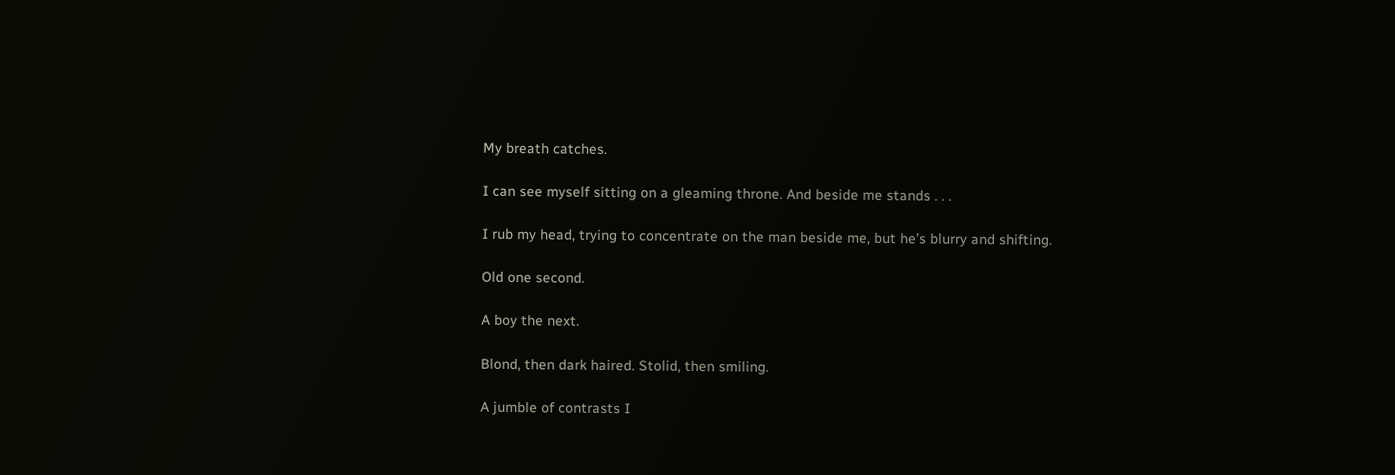My breath catches.

I can see myself sitting on a gleaming throne. And beside me stands . . .

I rub my head, trying to concentrate on the man beside me, but he’s blurry and shifting.

Old one second.

A boy the next.

Blond, then dark haired. Stolid, then smiling.

A jumble of contrasts I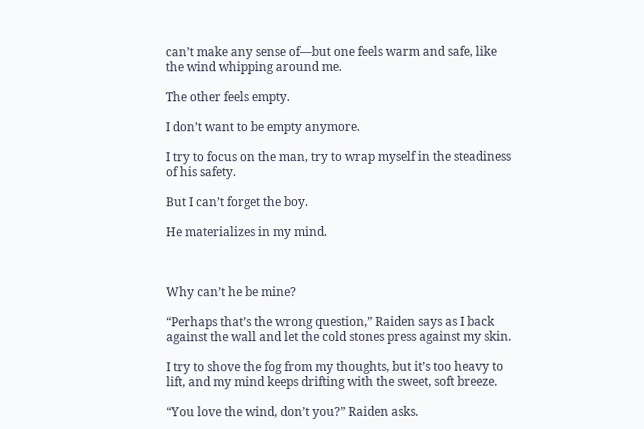can’t make any sense of—but one feels warm and safe, like the wind whipping around me.

The other feels empty.

I don’t want to be empty anymore.

I try to focus on the man, try to wrap myself in the steadiness of his safety.

But I can’t forget the boy.

He materializes in my mind.



Why can’t he be mine?

“Perhaps that’s the wrong question,” Raiden says as I back against the wall and let the cold stones press against my skin.

I try to shove the fog from my thoughts, but it’s too heavy to lift, and my mind keeps drifting with the sweet, soft breeze.

“You love the wind, don’t you?” Raiden asks.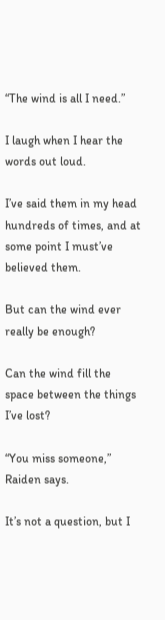“The wind is all I need.”

I laugh when I hear the words out loud.

I’ve said them in my head hundreds of times, and at some point I must’ve believed them.

But can the wind ever really be enough?

Can the wind fill the space between the things I’ve lost?

“You miss someone,” Raiden says.

It’s not a question, but I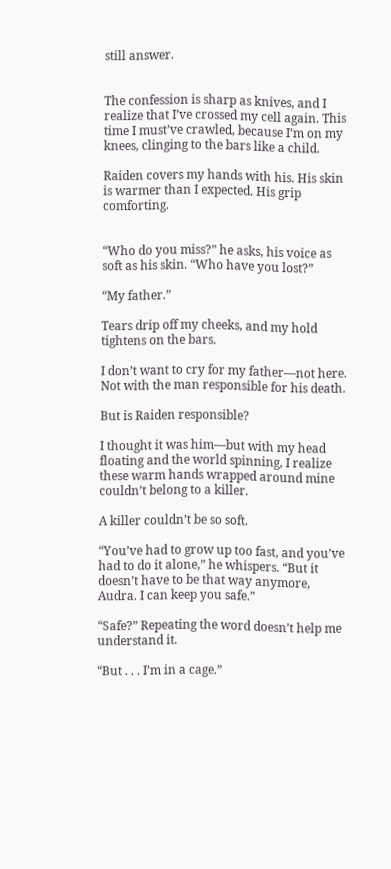still answer.


The confession is sharp as knives, and I realize that I’ve crossed my cell again. This time I must’ve crawled, because I’m on my knees, clinging to the bars like a child.

Raiden covers my hands with his. His skin is warmer than I expected. His grip comforting.


“Who do you miss?” he asks, his voice as soft as his skin. “Who have you lost?”

“My father.”

Tears drip off my cheeks, and my hold tightens on the bars.

I don’t want to cry for my father—not here. Not with the man responsible for his death.

But is Raiden responsible?

I thought it was him—but with my head floating and the world spinning, I realize these warm hands wrapped around mine couldn’t belong to a killer.

A killer couldn’t be so soft.

“You’ve had to grow up too fast, and you’ve had to do it alone,” he whispers. “But it doesn’t have to be that way anymore, Audra. I can keep you safe.”

“Safe?” Repeating the word doesn’t help me understand it.

“But . . . I’m in a cage.”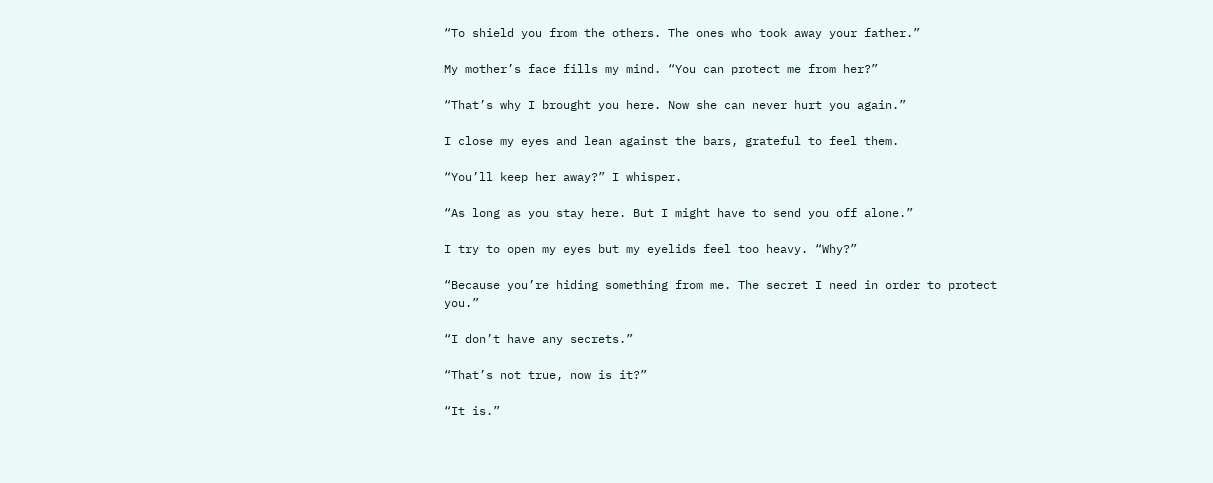“To shield you from the others. The ones who took away your father.”

My mother’s face fills my mind. “You can protect me from her?”

“That’s why I brought you here. Now she can never hurt you again.”

I close my eyes and lean against the bars, grateful to feel them.

“You’ll keep her away?” I whisper.

“As long as you stay here. But I might have to send you off alone.”

I try to open my eyes but my eyelids feel too heavy. “Why?”

“Because you’re hiding something from me. The secret I need in order to protect you.”

“I don’t have any secrets.”

“That’s not true, now is it?”

“It is.”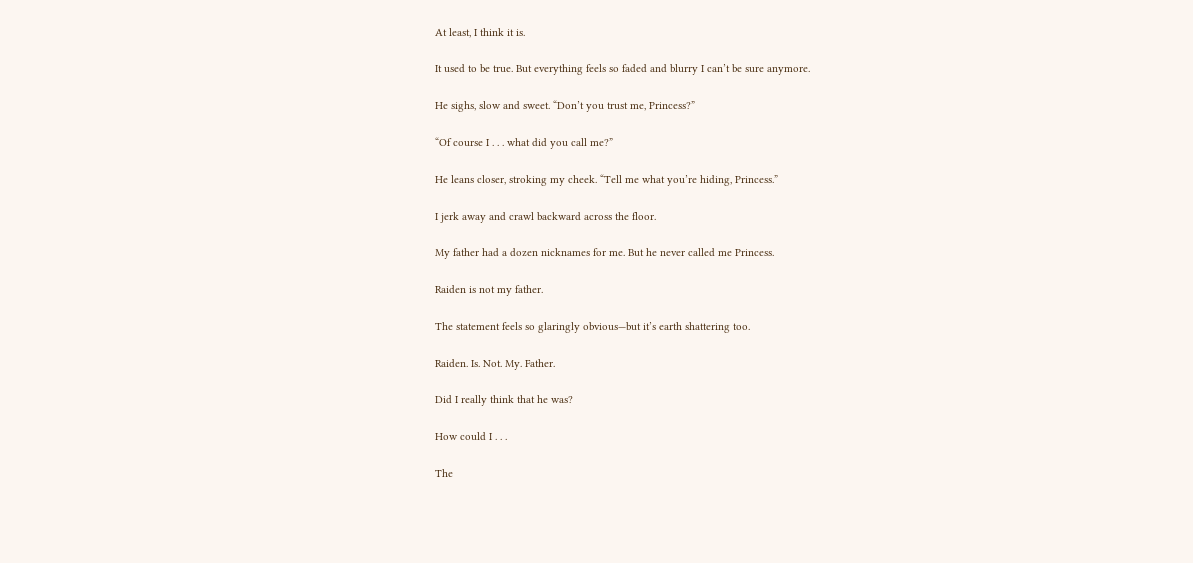At least, I think it is.

It used to be true. But everything feels so faded and blurry I can’t be sure anymore.

He sighs, slow and sweet. “Don’t you trust me, Princess?”

“Of course I . . . what did you call me?”

He leans closer, stroking my cheek. “Tell me what you’re hiding, Princess.”

I jerk away and crawl backward across the floor.

My father had a dozen nicknames for me. But he never called me Princess.

Raiden is not my father.

The statement feels so glaringly obvious—but it’s earth shattering too.

Raiden. Is. Not. My. Father.

Did I really think that he was?

How could I . . .

The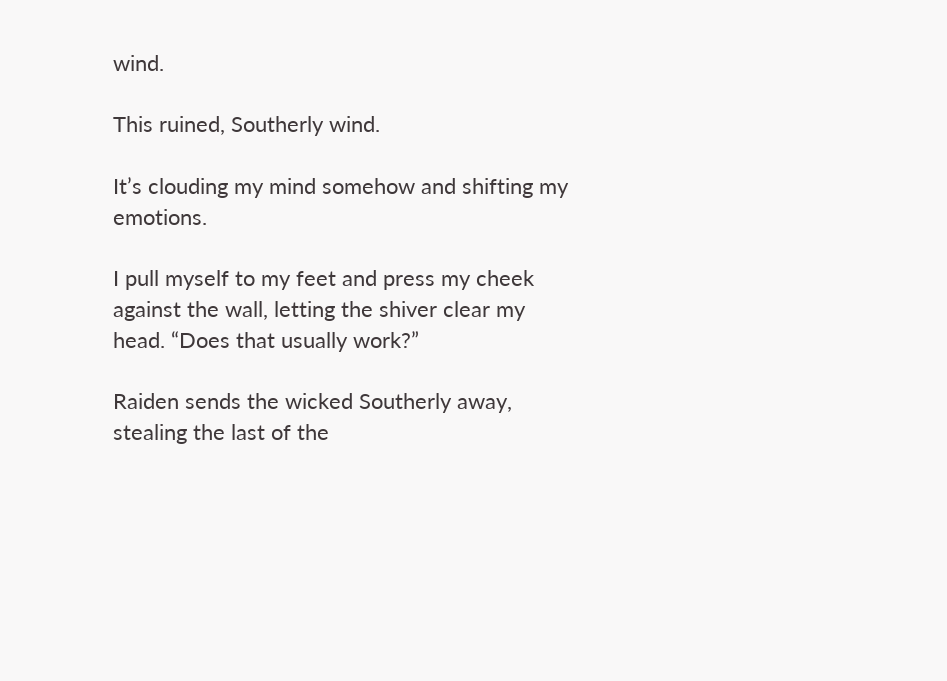wind.

This ruined, Southerly wind.

It’s clouding my mind somehow and shifting my emotions.

I pull myself to my feet and press my cheek against the wall, letting the shiver clear my head. “Does that usually work?”

Raiden sends the wicked Southerly away, stealing the last of the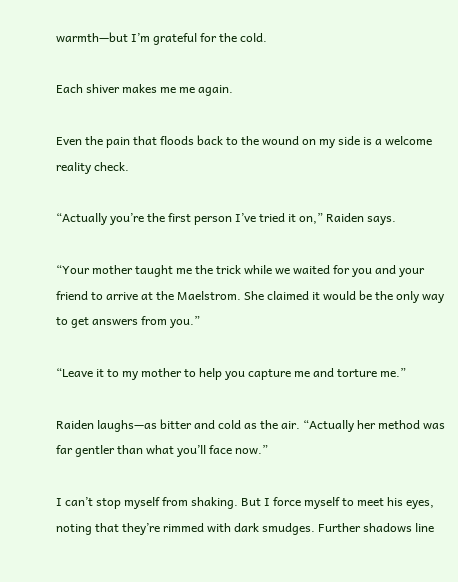warmth—but I’m grateful for the cold.

Each shiver makes me me again.

Even the pain that floods back to the wound on my side is a welcome reality check.

“Actually you’re the first person I’ve tried it on,” Raiden says.

“Your mother taught me the trick while we waited for you and your friend to arrive at the Maelstrom. She claimed it would be the only way to get answers from you.”

“Leave it to my mother to help you capture me and torture me.”

Raiden laughs—as bitter and cold as the air. “Actually her method was far gentler than what you’ll face now.”

I can’t stop myself from shaking. But I force myself to meet his eyes, noting that they’re rimmed with dark smudges. Further shadows line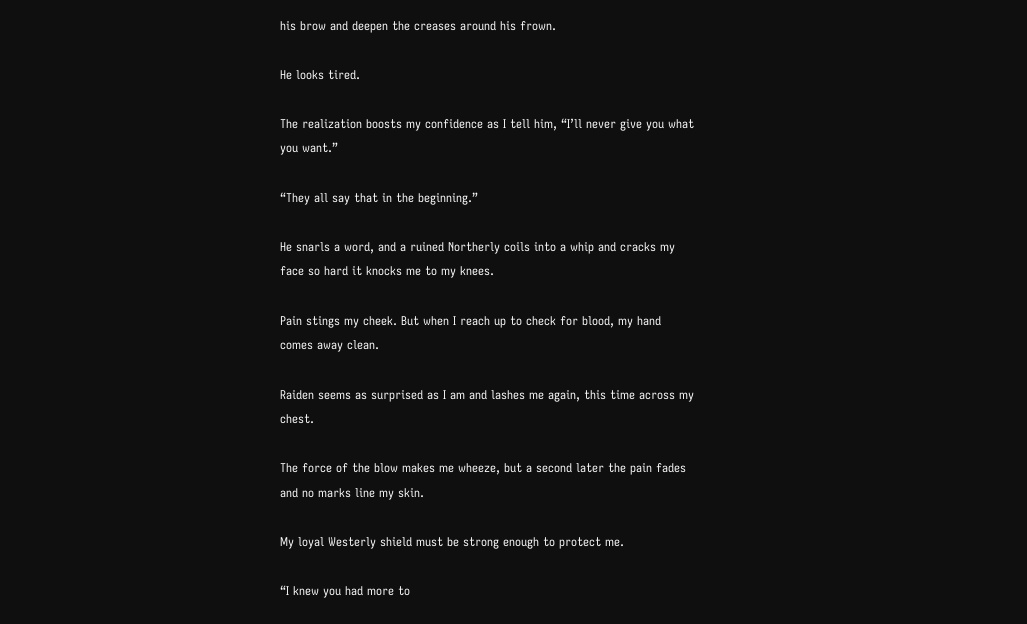his brow and deepen the creases around his frown.

He looks tired.

The realization boosts my confidence as I tell him, “I’ll never give you what you want.”

“They all say that in the beginning.”

He snarls a word, and a ruined Northerly coils into a whip and cracks my face so hard it knocks me to my knees.

Pain stings my cheek. But when I reach up to check for blood, my hand comes away clean.

Raiden seems as surprised as I am and lashes me again, this time across my chest.

The force of the blow makes me wheeze, but a second later the pain fades and no marks line my skin.

My loyal Westerly shield must be strong enough to protect me.

“I knew you had more to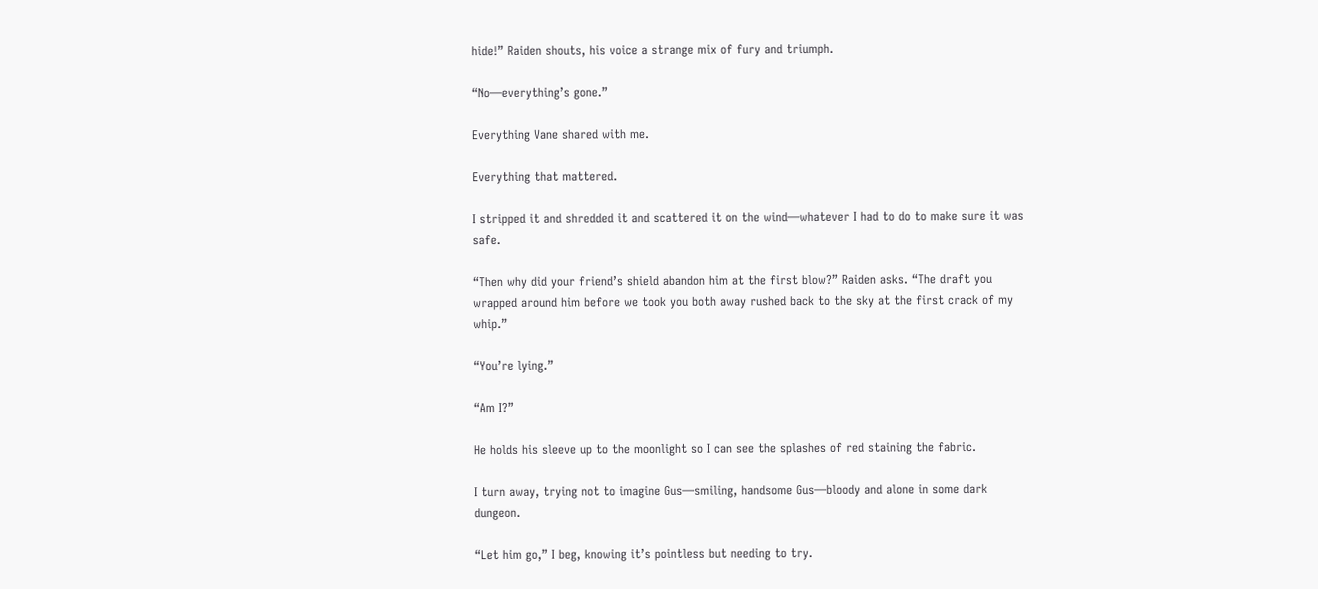hide!” Raiden shouts, his voice a strange mix of fury and triumph.

“No—everything’s gone.”

Everything Vane shared with me.

Everything that mattered.

I stripped it and shredded it and scattered it on the wind—whatever I had to do to make sure it was safe.

“Then why did your friend’s shield abandon him at the first blow?” Raiden asks. “The draft you wrapped around him before we took you both away rushed back to the sky at the first crack of my whip.”

“You’re lying.”

“Am I?”

He holds his sleeve up to the moonlight so I can see the splashes of red staining the fabric.

I turn away, trying not to imagine Gus—smiling, handsome Gus—bloody and alone in some dark dungeon.

“Let him go,” I beg, knowing it’s pointless but needing to try.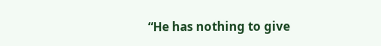“He has nothing to give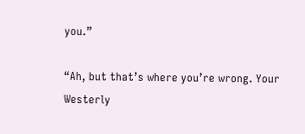you.”

“Ah, but that’s where you’re wrong. Your Westerly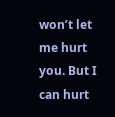won’t let me hurt you. But I can hurt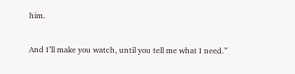him.

And I’ll make you watch, until you tell me what I need.”